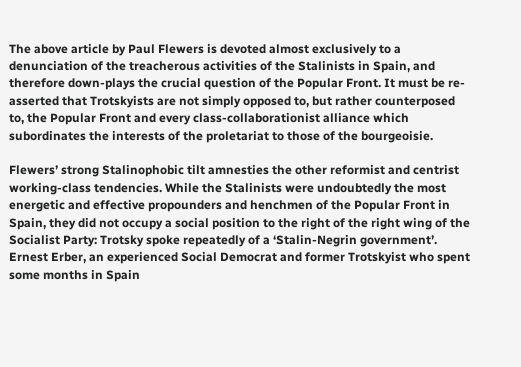The above article by Paul Flewers is devoted almost exclusively to a denunciation of the treacherous activities of the Stalinists in Spain, and therefore down-plays the crucial question of the Popular Front. It must be re-asserted that Trotskyists are not simply opposed to, but rather counterposed to, the Popular Front and every class-collaborationist alliance which subordinates the interests of the proletariat to those of the bourgeoisie.

Flewers’ strong Stalinophobic tilt amnesties the other reformist and centrist working-class tendencies. While the Stalinists were undoubtedly the most energetic and effective propounders and henchmen of the Popular Front in Spain, they did not occupy a social position to the right of the right wing of the Socialist Party: Trotsky spoke repeatedly of a ‘Stalin-Negrin government’. Ernest Erber, an experienced Social Democrat and former Trotskyist who spent some months in Spain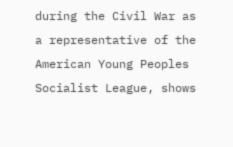during the Civil War as a representative of the American Young Peoples Socialist League, shows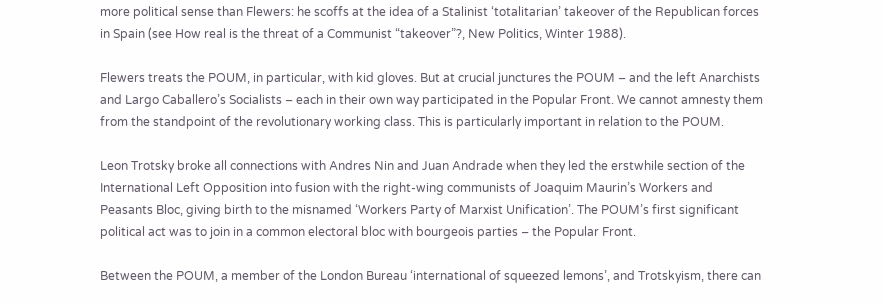more political sense than Flewers: he scoffs at the idea of a Stalinist ‘totalitarian’ takeover of the Republican forces in Spain (see How real is the threat of a Communist “takeover”?, New Politics, Winter 1988).

Flewers treats the POUM, in particular, with kid gloves. But at crucial junctures the POUM – and the left Anarchists and Largo Caballero’s Socialists – each in their own way participated in the Popular Front. We cannot amnesty them from the standpoint of the revolutionary working class. This is particularly important in relation to the POUM.

Leon Trotsky broke all connections with Andres Nin and Juan Andrade when they led the erstwhile section of the International Left Opposition into fusion with the right-wing communists of Joaquim Maurin’s Workers and Peasants Bloc, giving birth to the misnamed ‘Workers Party of Marxist Unification’. The POUM’s first significant political act was to join in a common electoral bloc with bourgeois parties – the Popular Front.

Between the POUM, a member of the London Bureau ‘international of squeezed lemons’, and Trotskyism, there can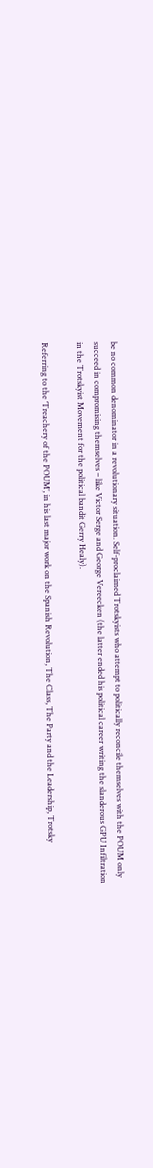be no common denominator in a revolutionary situation. Self-proclaimed Trotskyists who attempt to politically reconcile themselves with the POUM only succeed in compromising themselves – like Victor Serge and George Vereecken (the latter ended his political career writing the slanderous GPU Infiltration in the Trotskyist Movement for the political bandit Gerry Healy).

Referring to the ‘Treachery of the POUM’, in his last major work on the Spanish Revolution, The Class, The Party and the Leadership, Trotsky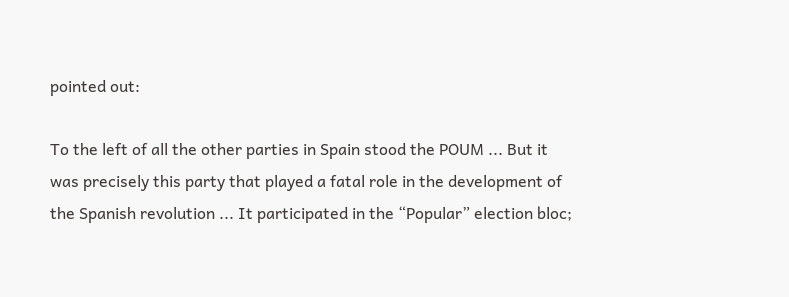pointed out:

To the left of all the other parties in Spain stood the POUM ... But it was precisely this party that played a fatal role in the development of the Spanish revolution ... It participated in the “Popular” election bloc;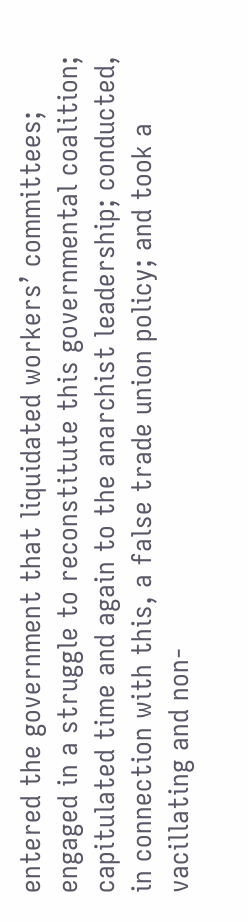entered the government that liquidated workers’ committees; engaged in a struggle to reconstitute this governmental coalition; capitulated time and again to the anarchist leadership; conducted, in connection with this, a false trade union policy; and took a vacillating and non-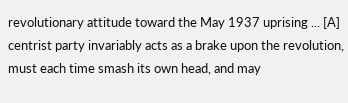revolutionary attitude toward the May 1937 uprising ... [A] centrist party invariably acts as a brake upon the revolution, must each time smash its own head, and may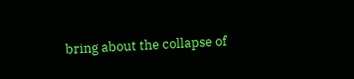bring about the collapse of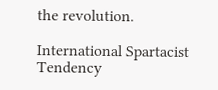the revolution.

International Spartacist Tendency